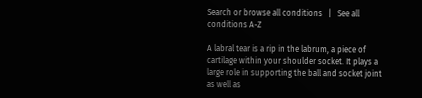Search or browse all conditions   |   See all conditions A-Z

A labral tear is a rip in the labrum, a piece of cartilage within your shoulder socket. It plays a large role in supporting the ball and socket joint as well as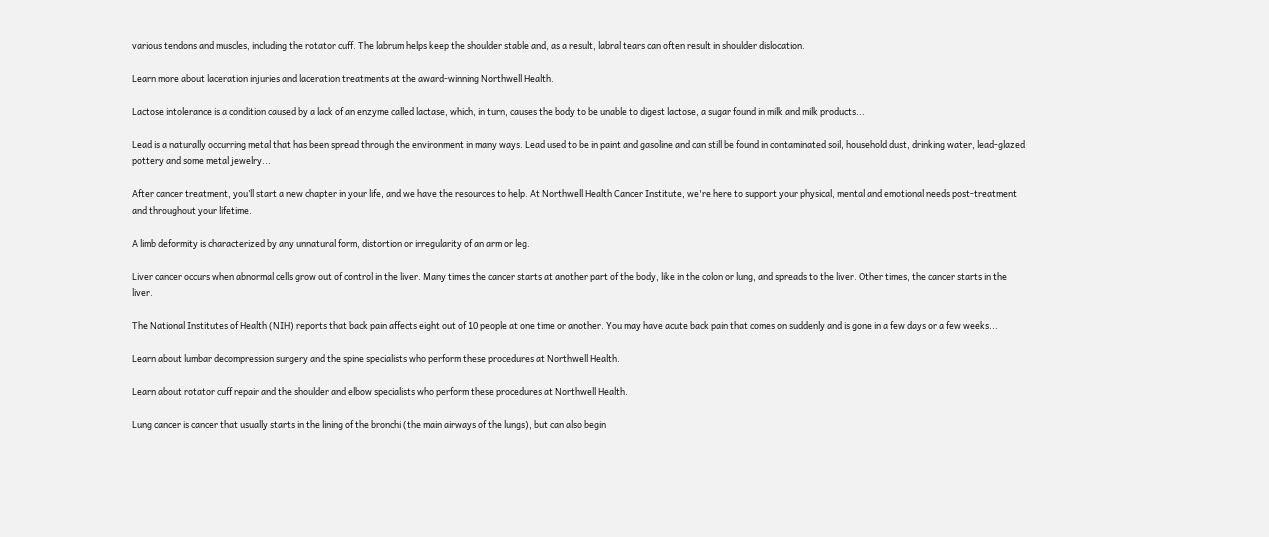various tendons and muscles, including the rotator cuff. The labrum helps keep the shoulder stable and, as a result, labral tears can often result in shoulder dislocation.

Learn more about laceration injuries and laceration treatments at the award-winning Northwell Health.

Lactose intolerance is a condition caused by a lack of an enzyme called lactase, which, in turn, causes the body to be unable to digest lactose, a sugar found in milk and milk products...

Lead is a naturally occurring metal that has been spread through the environment in many ways. Lead used to be in paint and gasoline and can still be found in contaminated soil, household dust, drinking water, lead-glazed pottery and some metal jewelry...

After cancer treatment, you’ll start a new chapter in your life, and we have the resources to help. At Northwell Health Cancer Institute, we're here to support your physical, mental and emotional needs post-treatment and throughout your lifetime.

A limb deformity is characterized by any unnatural form, distortion or irregularity of an arm or leg.

Liver cancer occurs when abnormal cells grow out of control in the liver. Many times the cancer starts at another part of the body, like in the colon or lung, and spreads to the liver. Other times, the cancer starts in the liver.

The National Institutes of Health (NIH) reports that back pain affects eight out of 10 people at one time or another. You may have acute back pain that comes on suddenly and is gone in a few days or a few weeks...

Learn about lumbar decompression surgery and the spine specialists who perform these procedures at Northwell Health.

Learn about rotator cuff repair and the shoulder and elbow specialists who perform these procedures at Northwell Health.

Lung cancer is cancer that usually starts in the lining of the bronchi (the main airways of the lungs), but can also begin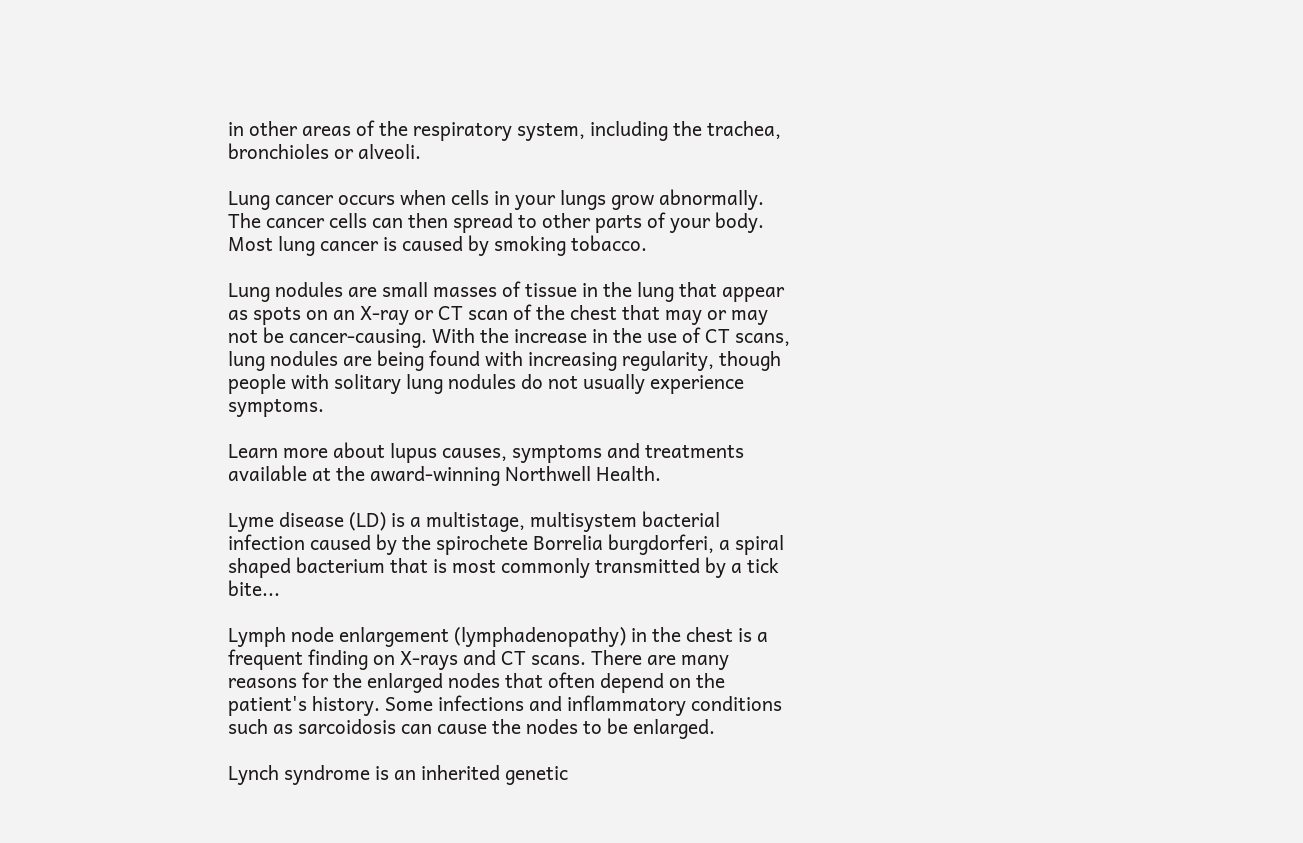in other areas of the respiratory system, including the trachea, bronchioles or alveoli.

Lung cancer occurs when cells in your lungs grow abnormally. The cancer cells can then spread to other parts of your body. Most lung cancer is caused by smoking tobacco.

Lung nodules are small masses of tissue in the lung that appear as spots on an X-ray or CT scan of the chest that may or may not be cancer-causing. With the increase in the use of CT scans, lung nodules are being found with increasing regularity, though people with solitary lung nodules do not usually experience symptoms.

Learn more about lupus causes, symptoms and treatments available at the award-winning Northwell Health.

Lyme disease (LD) is a multistage, multisystem bacterial infection caused by the spirochete Borrelia burgdorferi, a spiral shaped bacterium that is most commonly transmitted by a tick bite...

Lymph node enlargement (lymphadenopathy) in the chest is a frequent finding on X-rays and CT scans. There are many reasons for the enlarged nodes that often depend on the patient's history. Some infections and inflammatory conditions such as sarcoidosis can cause the nodes to be enlarged.

Lynch syndrome is an inherited genetic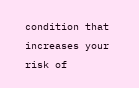condition that increases your risk of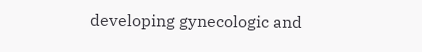developing gynecologic and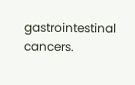gastrointestinal cancers.